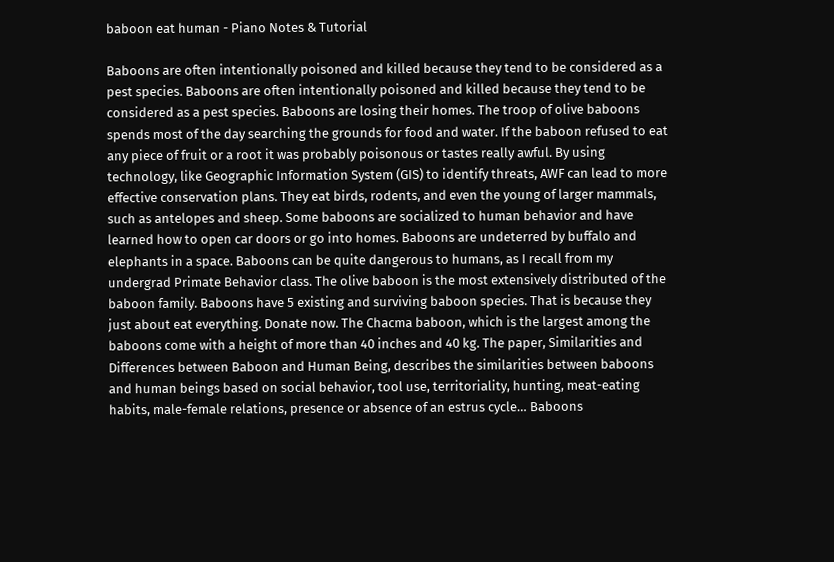baboon eat human - Piano Notes & Tutorial

Baboons are often intentionally poisoned and killed because they tend to be considered as a pest species. Baboons are often intentionally poisoned and killed because they tend to be considered as a pest species. Baboons are losing their homes. The troop of olive baboons spends most of the day searching the grounds for food and water. If the baboon refused to eat any piece of fruit or a root it was probably poisonous or tastes really awful. By using technology, like Geographic Information System (GIS) to identify threats, AWF can lead to more effective conservation plans. They eat birds, rodents, and even the young of larger mammals, such as antelopes and sheep. Some baboons are socialized to human behavior and have learned how to open car doors or go into homes. Baboons are undeterred by buffalo and elephants in a space. Baboons can be quite dangerous to humans, as I recall from my undergrad Primate Behavior class. The olive baboon is the most extensively distributed of the baboon family. Baboons have 5 existing and surviving baboon species. That is because they just about eat everything. Donate now. The Chacma baboon, which is the largest among the baboons come with a height of more than 40 inches and 40 kg. The paper, Similarities and Differences between Baboon and Human Being, describes the similarities between baboons and human beings based on social behavior, tool use, territoriality, hunting, meat-eating habits, male-female relations, presence or absence of an estrus cycle… Baboons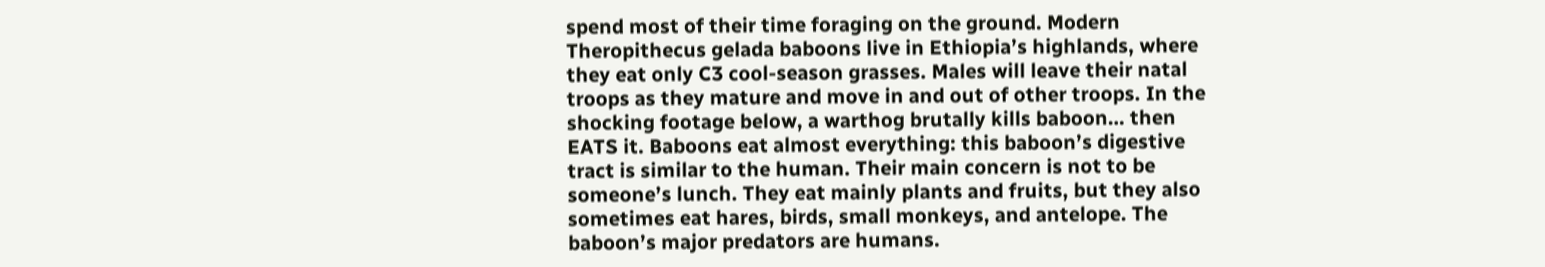spend most of their time foraging on the ground. Modern Theropithecus gelada baboons live in Ethiopia’s highlands, where they eat only C3 cool-season grasses. Males will leave their natal troops as they mature and move in and out of other troops. In the shocking footage below, a warthog brutally kills baboon… then EATS it. Baboons eat almost everything: this baboon’s digestive tract is similar to the human. Their main concern is not to be someone’s lunch. They eat mainly plants and fruits, but they also sometimes eat hares, birds, small monkeys, and antelope. The baboon’s major predators are humans.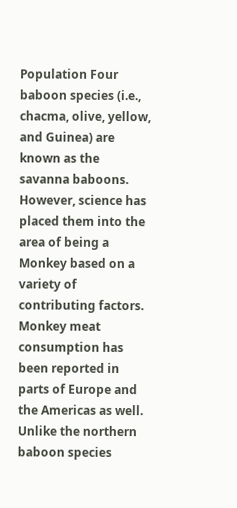Population Four baboon species (i.e., chacma, olive, yellow, and Guinea) are known as the savanna baboons. However, science has placed them into the area of being a Monkey based on a variety of contributing factors. Monkey meat consumption has been reported in parts of Europe and the Americas as well. Unlike the northern baboon species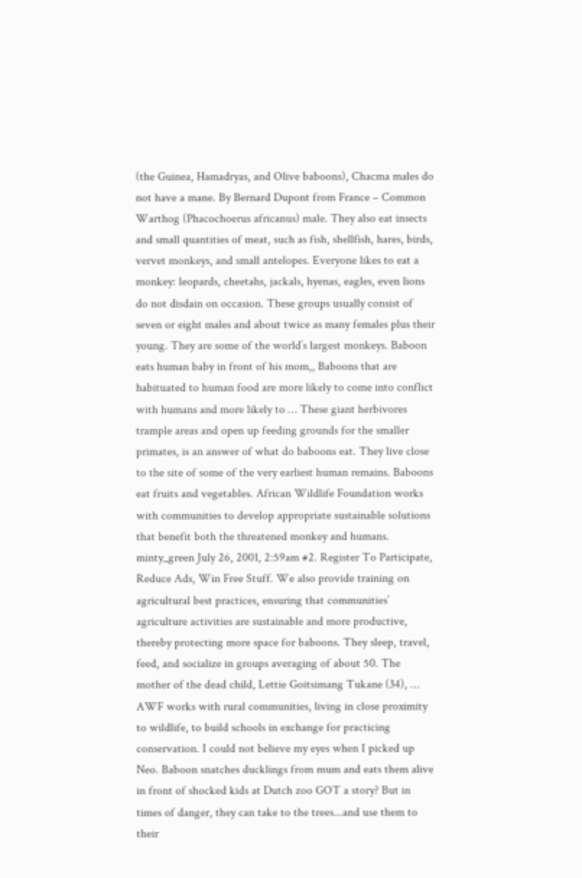(the Guinea, Hamadryas, and Olive baboons), Chacma males do not have a mane. By Bernard Dupont from France – Common Warthog (Phacochoerus africanus) male. They also eat insects and small quantities of meat, such as fish, shellfish, hares, birds, vervet monkeys, and small antelopes. Everyone likes to eat a monkey: leopards, cheetahs, jackals, hyenas, eagles, even lions do not disdain on occasion. These groups usually consist of seven or eight males and about twice as many females plus their young. They are some of the world’s largest monkeys. Baboon eats human baby in front of his mom,, Baboons that are habituated to human food are more likely to come into conflict with humans and more likely to … These giant herbivores trample areas and open up feeding grounds for the smaller primates, is an answer of what do baboons eat. They live close to the site of some of the very earliest human remains. Baboons eat fruits and vegetables. African Wildlife Foundation works with communities to develop appropriate sustainable solutions that benefit both the threatened monkey and humans. minty_green July 26, 2001, 2:59am #2. Register To Participate, Reduce Ads, Win Free Stuff. We also provide training on agricultural best practices, ensuring that communities’ agriculture activities are sustainable and more productive, thereby protecting more space for baboons. They sleep, travel, feed, and socialize in groups averaging of about 50. The mother of the dead child, Lettie Goitsimang Tukane (34), … AWF works with rural communities, living in close proximity to wildlife, to build schools in exchange for practicing conservation. I could not believe my eyes when I picked up Neo. Baboon snatches ducklings from mum and eats them alive in front of shocked kids at Dutch zoo GOT a story? But in times of danger, they can take to the trees...and use them to their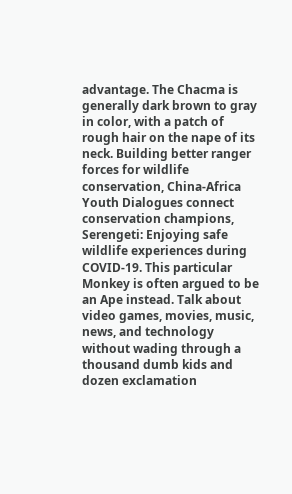advantage. The Chacma is generally dark brown to gray in color, with a patch of rough hair on the nape of its neck. Building better ranger forces for wildlife conservation, China-Africa Youth Dialogues connect conservation champions, Serengeti: Enjoying safe wildlife experiences during COVID-19. This particular Monkey is often argued to be an Ape instead. Talk about video games, movies, music, news, and technology without wading through a thousand dumb kids and dozen exclamation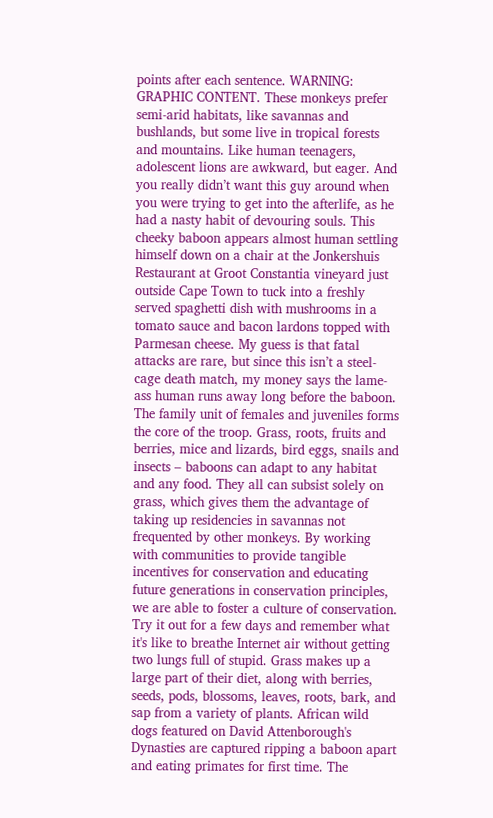points after each sentence. WARNING: GRAPHIC CONTENT. These monkeys prefer semi-arid habitats, like savannas and bushlands, but some live in tropical forests and mountains. Like human teenagers, adolescent lions are awkward, but eager. And you really didn’t want this guy around when you were trying to get into the afterlife, as he had a nasty habit of devouring souls. This cheeky baboon appears almost human settling himself down on a chair at the Jonkershuis Restaurant at Groot Constantia vineyard just outside Cape Town to tuck into a freshly served spaghetti dish with mushrooms in a tomato sauce and bacon lardons topped with Parmesan cheese. My guess is that fatal attacks are rare, but since this isn’t a steel-cage death match, my money says the lame-ass human runs away long before the baboon. The family unit of females and juveniles forms the core of the troop. Grass, roots, fruits and berries, mice and lizards, bird eggs, snails and insects – baboons can adapt to any habitat and any food. They all can subsist solely on grass, which gives them the advantage of taking up residencies in savannas not frequented by other monkeys. By working with communities to provide tangible incentives for conservation and educating future generations in conservation principles, we are able to foster a culture of conservation. Try it out for a few days and remember what it's like to breathe Internet air without getting two lungs full of stupid. Grass makes up a large part of their diet, along with berries, seeds, pods, blossoms, leaves, roots, bark, and sap from a variety of plants. African wild dogs featured on David Attenborough's Dynasties are captured ripping a baboon apart and eating primates for first time. The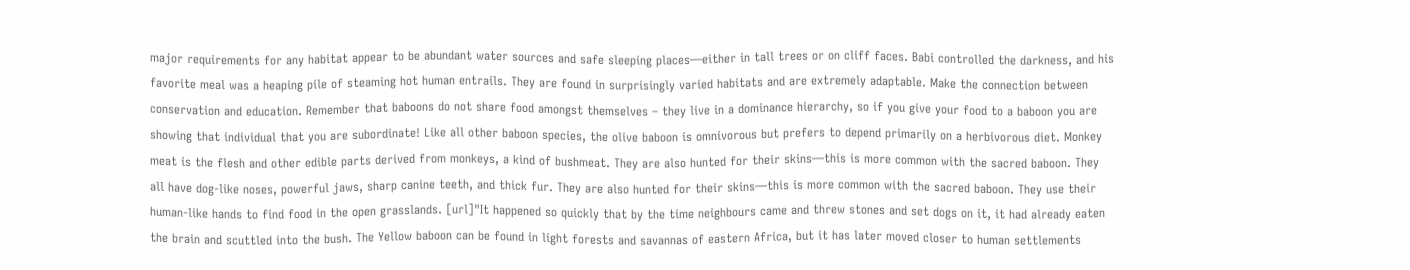major requirements for any habitat appear to be abundant water sources and safe sleeping places—either in tall trees or on cliff faces. Babi controlled the darkness, and his favorite meal was a heaping pile of steaming hot human entrails. They are found in surprisingly varied habitats and are extremely adaptable. Make the connection between conservation and education. Remember that baboons do not share food amongst themselves – they live in a dominance hierarchy, so if you give your food to a baboon you are showing that individual that you are subordinate! Like all other baboon species, the olive baboon is omnivorous but prefers to depend primarily on a herbivorous diet. Monkey meat is the flesh and other edible parts derived from monkeys, a kind of bushmeat. They are also hunted for their skins—this is more common with the sacred baboon. They all have dog-like noses, powerful jaws, sharp canine teeth, and thick fur. They are also hunted for their skins—this is more common with the sacred baboon. They use their human-like hands to find food in the open grasslands. [url]"It happened so quickly that by the time neighbours came and threw stones and set dogs on it, it had already eaten the brain and scuttled into the bush. The Yellow baboon can be found in light forests and savannas of eastern Africa, but it has later moved closer to human settlements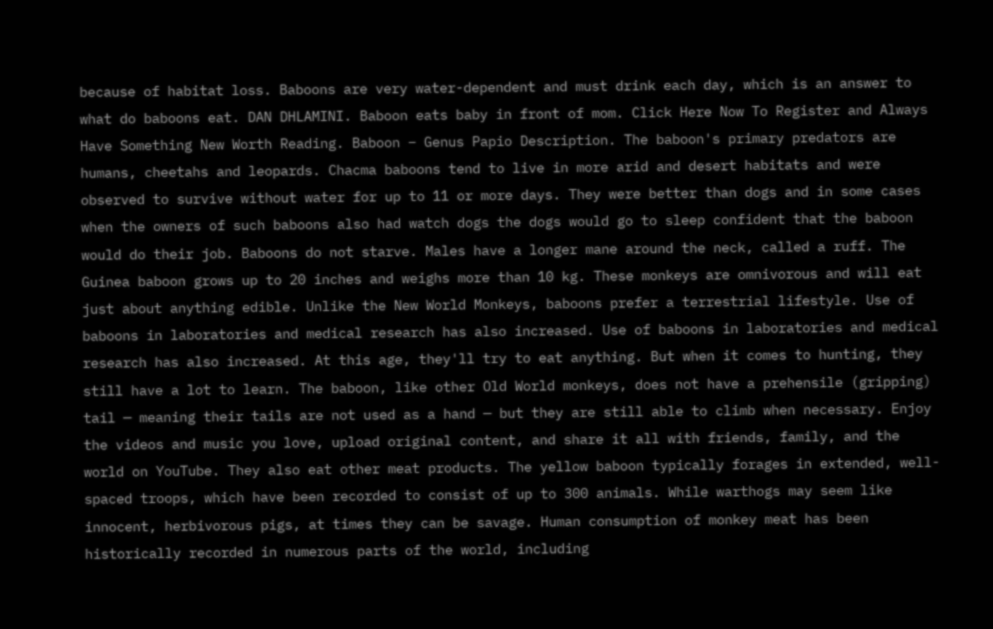because of habitat loss. Baboons are very water-dependent and must drink each day, which is an answer to what do baboons eat. DAN DHLAMINI. Baboon eats baby in front of mom. Click Here Now To Register and Always Have Something New Worth Reading. Baboon – Genus Papio Description. The baboon's primary predators are humans, cheetahs and leopards. Chacma baboons tend to live in more arid and desert habitats and were observed to survive without water for up to 11 or more days. They were better than dogs and in some cases when the owners of such baboons also had watch dogs the dogs would go to sleep confident that the baboon would do their job. Baboons do not starve. Males have a longer mane around the neck, called a ruff. The Guinea baboon grows up to 20 inches and weighs more than 10 kg. These monkeys are omnivorous and will eat just about anything edible. Unlike the New World Monkeys, baboons prefer a terrestrial lifestyle. Use of baboons in laboratories and medical research has also increased. Use of baboons in laboratories and medical research has also increased. At this age, they'll try to eat anything. But when it comes to hunting, they still have a lot to learn. The baboon, like other Old World monkeys, does not have a prehensile (gripping) tail — meaning their tails are not used as a hand — but they are still able to climb when necessary. Enjoy the videos and music you love, upload original content, and share it all with friends, family, and the world on YouTube. They also eat other meat products. The yellow baboon typically forages in extended, well-spaced troops, which have been recorded to consist of up to 300 animals. While warthogs may seem like innocent, herbivorous pigs, at times they can be savage. Human consumption of monkey meat has been historically recorded in numerous parts of the world, including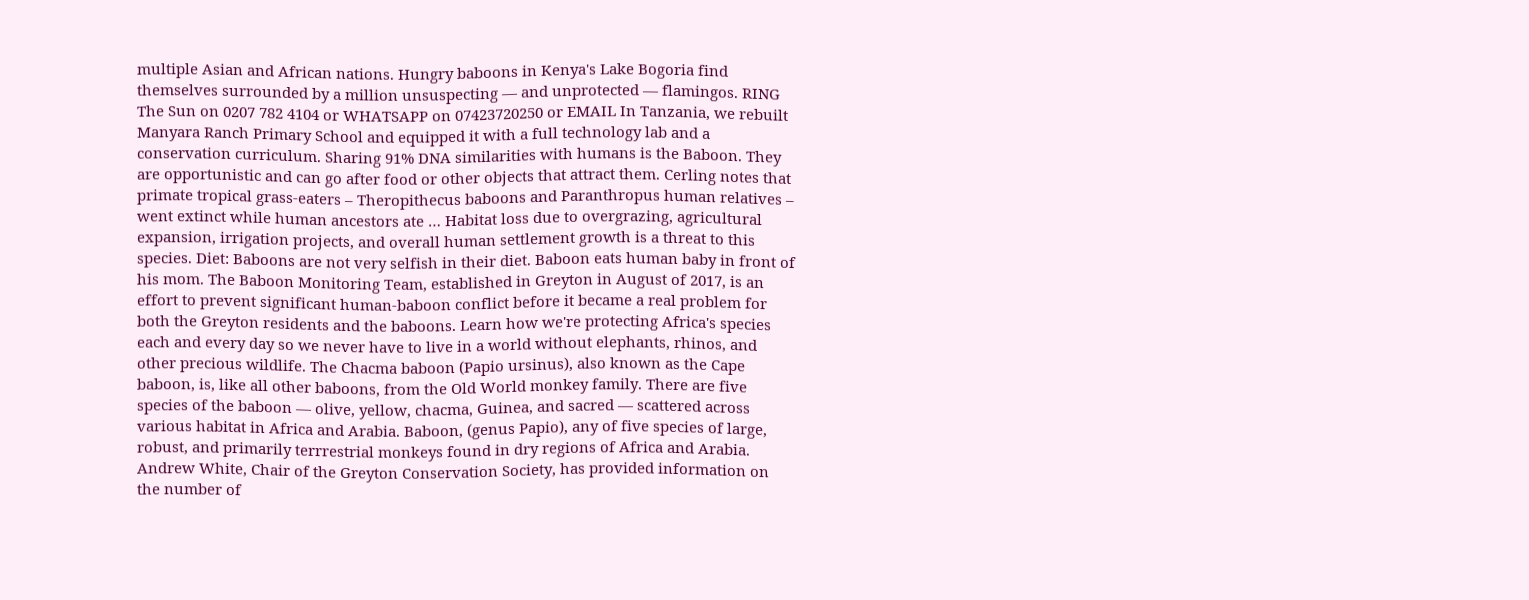multiple Asian and African nations. Hungry baboons in Kenya's Lake Bogoria find themselves surrounded by a million unsuspecting — and unprotected — flamingos. RING The Sun on 0207 782 4104 or WHATSAPP on 07423720250 or EMAIL In Tanzania, we rebuilt Manyara Ranch Primary School and equipped it with a full technology lab and a conservation curriculum. Sharing 91% DNA similarities with humans is the Baboon. They are opportunistic and can go after food or other objects that attract them. Cerling notes that primate tropical grass-eaters – Theropithecus baboons and Paranthropus human relatives – went extinct while human ancestors ate … Habitat loss due to overgrazing, agricultural expansion, irrigation projects, and overall human settlement growth is a threat to this species. Diet: Baboons are not very selfish in their diet. Baboon eats human baby in front of his mom. The Baboon Monitoring Team, established in Greyton in August of 2017, is an effort to prevent significant human-baboon conflict before it became a real problem for both the Greyton residents and the baboons. Learn how we're protecting Africa's species each and every day so we never have to live in a world without elephants, rhinos, and other precious wildlife. The Chacma baboon (Papio ursinus), also known as the Cape baboon, is, like all other baboons, from the Old World monkey family. There are five species of the baboon — olive, yellow, chacma, Guinea, and sacred — scattered across various habitat in Africa and Arabia. Baboon, (genus Papio), any of five species of large, robust, and primarily terrrestrial monkeys found in dry regions of Africa and Arabia. Andrew White, Chair of the Greyton Conservation Society, has provided information on the number of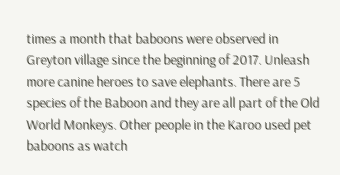times a month that baboons were observed in Greyton village since the beginning of 2017. Unleash more canine heroes to save elephants. There are 5 species of the Baboon and they are all part of the Old World Monkeys. Other people in the Karoo used pet baboons as watch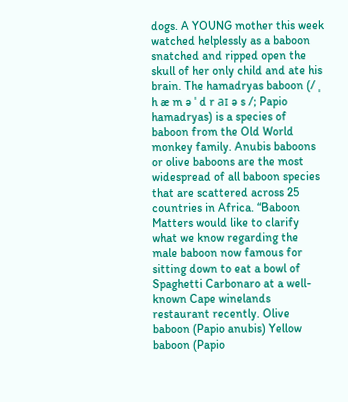dogs. A YOUNG mother this week watched helplessly as a baboon snatched and ripped open the skull of her only child and ate his brain. The hamadryas baboon (/ ˌ h æ m ə ˈ d r aɪ ə s /; Papio hamadryas) is a species of baboon from the Old World monkey family. Anubis baboons or olive baboons are the most widespread of all baboon species that are scattered across 25 countries in Africa. “Baboon Matters would like to clarify what we know regarding the male baboon now famous for sitting down to eat a bowl of Spaghetti Carbonaro at a well-known Cape winelands restaurant recently. Olive baboon (Papio anubis) Yellow baboon (Papio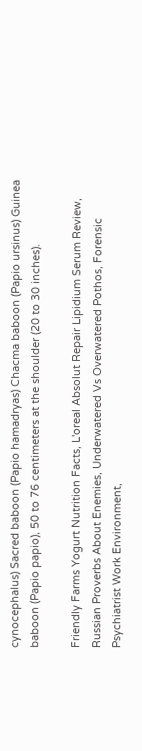cynocephalus) Sacred baboon (Papio hamadryas) Chacma baboon (Papio ursinus) Guinea baboon (Papio papio), 50 to 76 centimeters at the shoulder (20 to 30 inches).

Friendly Farms Yogurt Nutrition Facts, L'oreal Absolut Repair Lipidium Serum Review, Russian Proverbs About Enemies, Underwatered Vs Overwatered Pothos, Forensic Psychiatrist Work Environment,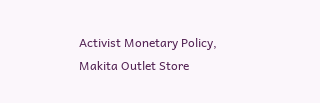Activist Monetary Policy, Makita Outlet Store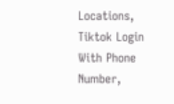Locations, Tiktok Login With Phone Number,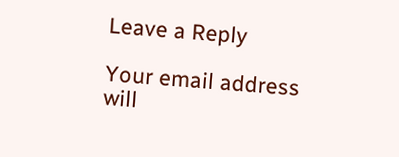Leave a Reply

Your email address will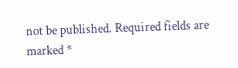not be published. Required fields are marked *